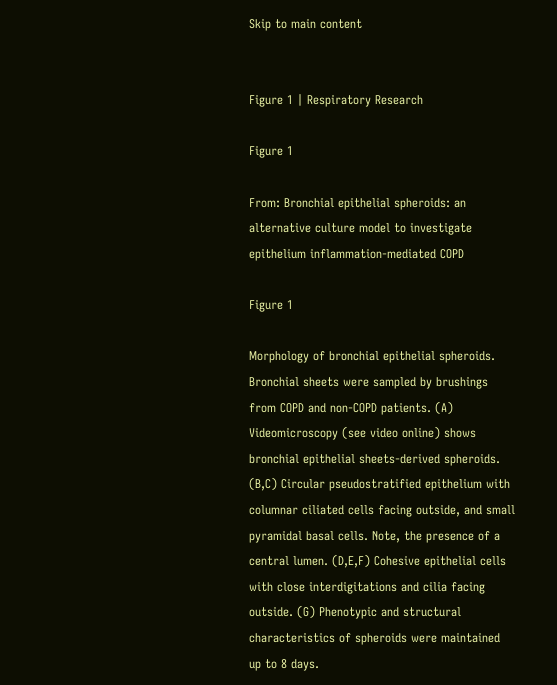Skip to main content


Figure 1 | Respiratory Research

Figure 1

From: Bronchial epithelial spheroids: an alternative culture model to investigate epithelium inflammation-mediated COPD

Figure 1

Morphology of bronchial epithelial spheroids. Bronchial sheets were sampled by brushings from COPD and non-COPD patients. (A) Videomicroscopy (see video online) shows bronchial epithelial sheets-derived spheroids. (B,C) Circular pseudostratified epithelium with columnar ciliated cells facing outside, and small pyramidal basal cells. Note, the presence of a central lumen. (D,E,F) Cohesive epithelial cells with close interdigitations and cilia facing outside. (G) Phenotypic and structural characteristics of spheroids were maintained up to 8 days.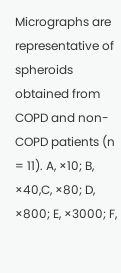Micrographs are representative of spheroids obtained from COPD and non-COPD patients (n = 11). A, ×10; B, ×40,C, ×80; D, ×800; E, ×3000; F,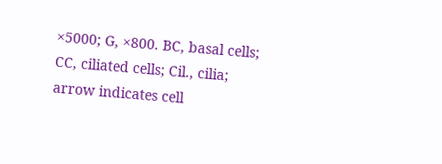×5000; G, ×800. BC, basal cells; CC, ciliated cells; Cil., cilia; arrow indicates cell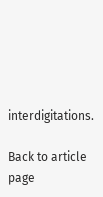interdigitations.

Back to article page